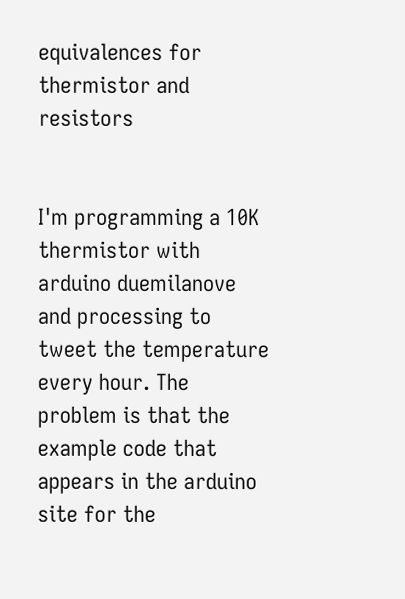equivalences for thermistor and resistors


I'm programming a 10K thermistor with arduino duemilanove and processing to tweet the temperature every hour. The problem is that the example code that appears in the arduino site for the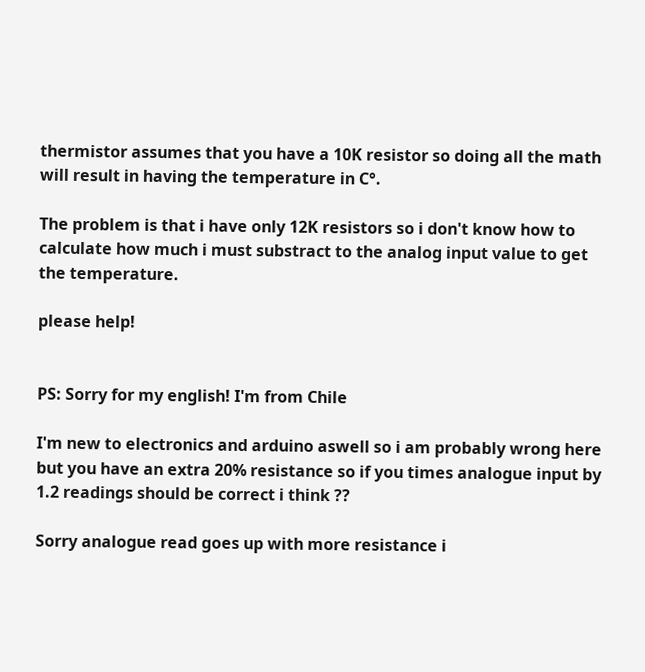thermistor assumes that you have a 10K resistor so doing all the math will result in having the temperature in C°.

The problem is that i have only 12K resistors so i don't know how to calculate how much i must substract to the analog input value to get the temperature.

please help!


PS: Sorry for my english! I'm from Chile

I'm new to electronics and arduino aswell so i am probably wrong here but you have an extra 20% resistance so if you times analogue input by 1.2 readings should be correct i think ??

Sorry analogue read goes up with more resistance i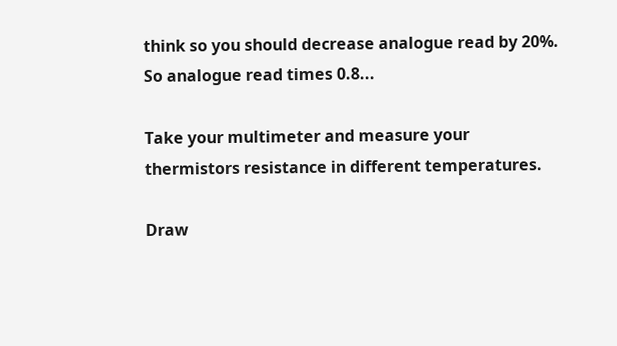think so you should decrease analogue read by 20%. So analogue read times 0.8...

Take your multimeter and measure your thermistors resistance in different temperatures.

Draw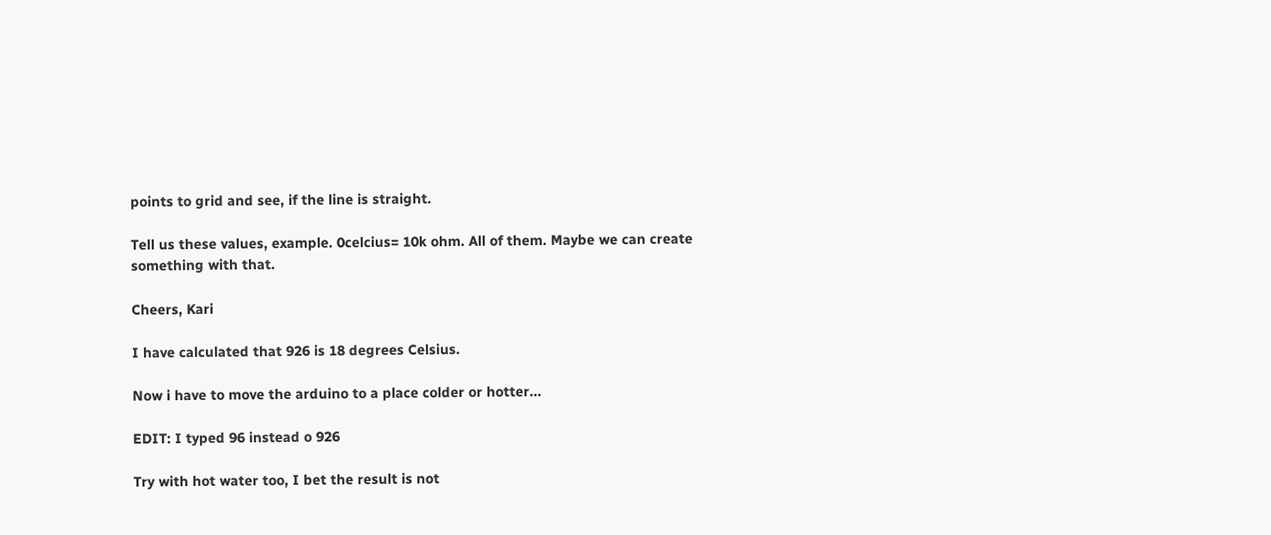points to grid and see, if the line is straight.

Tell us these values, example. 0celcius= 10k ohm. All of them. Maybe we can create something with that.

Cheers, Kari

I have calculated that 926 is 18 degrees Celsius.

Now i have to move the arduino to a place colder or hotter...

EDIT: I typed 96 instead o 926

Try with hot water too, I bet the result is not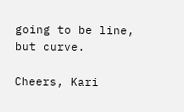going to be line, but curve.

Cheers, Kari